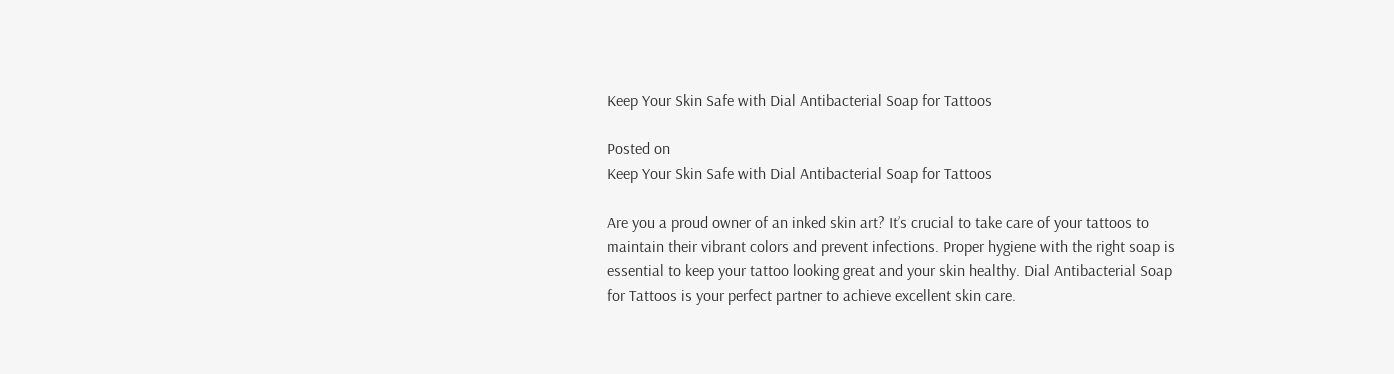Keep Your Skin Safe with Dial Antibacterial Soap for Tattoos

Posted on
Keep Your Skin Safe with Dial Antibacterial Soap for Tattoos

Are you a proud owner of an inked skin art? It’s crucial to take care of your tattoos to maintain their vibrant colors and prevent infections. Proper hygiene with the right soap is essential to keep your tattoo looking great and your skin healthy. Dial Antibacterial Soap for Tattoos is your perfect partner to achieve excellent skin care.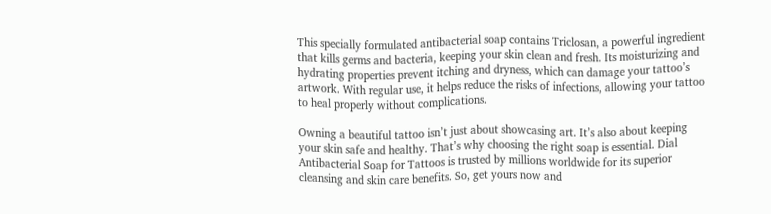This specially formulated antibacterial soap contains Triclosan, a powerful ingredient that kills germs and bacteria, keeping your skin clean and fresh. Its moisturizing and hydrating properties prevent itching and dryness, which can damage your tattoo’s artwork. With regular use, it helps reduce the risks of infections, allowing your tattoo to heal properly without complications.

Owning a beautiful tattoo isn’t just about showcasing art. It’s also about keeping your skin safe and healthy. That’s why choosing the right soap is essential. Dial Antibacterial Soap for Tattoos is trusted by millions worldwide for its superior cleansing and skin care benefits. So, get yours now and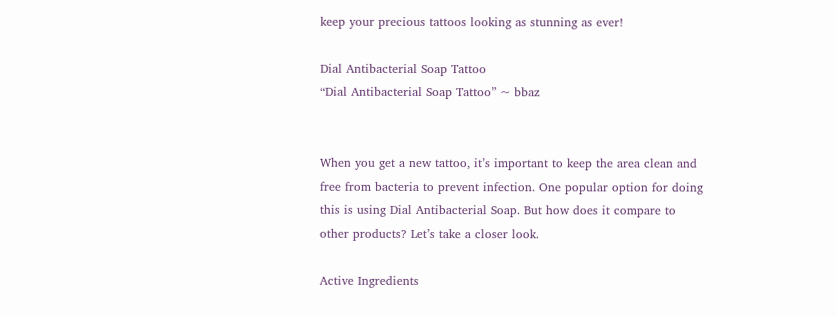keep your precious tattoos looking as stunning as ever!

Dial Antibacterial Soap Tattoo
“Dial Antibacterial Soap Tattoo” ~ bbaz


When you get a new tattoo, it’s important to keep the area clean and free from bacteria to prevent infection. One popular option for doing this is using Dial Antibacterial Soap. But how does it compare to other products? Let’s take a closer look.

Active Ingredients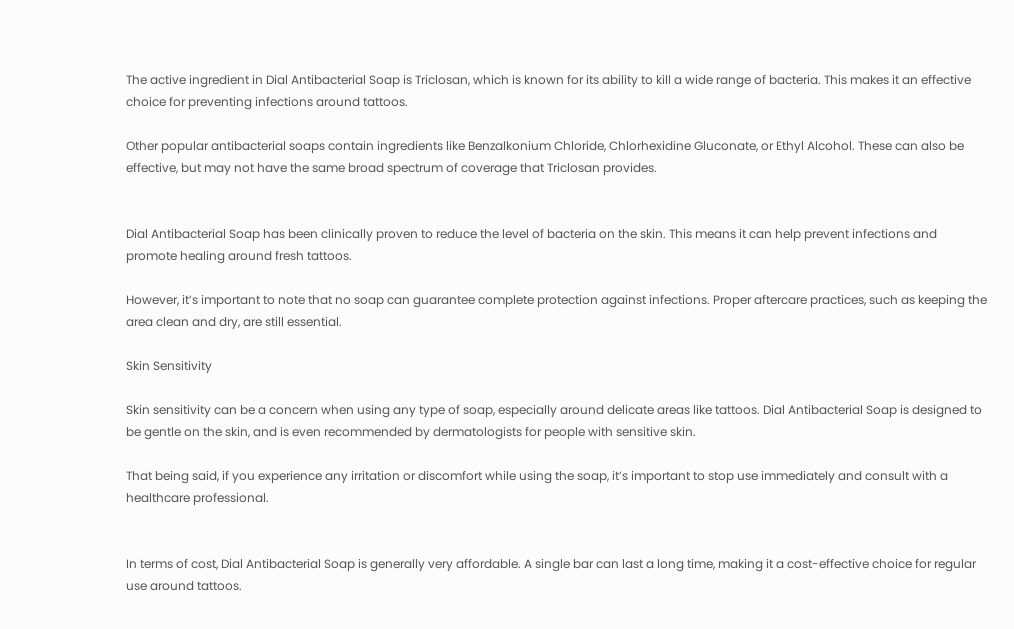The active ingredient in Dial Antibacterial Soap is Triclosan, which is known for its ability to kill a wide range of bacteria. This makes it an effective choice for preventing infections around tattoos.

Other popular antibacterial soaps contain ingredients like Benzalkonium Chloride, Chlorhexidine Gluconate, or Ethyl Alcohol. These can also be effective, but may not have the same broad spectrum of coverage that Triclosan provides.


Dial Antibacterial Soap has been clinically proven to reduce the level of bacteria on the skin. This means it can help prevent infections and promote healing around fresh tattoos.

However, it’s important to note that no soap can guarantee complete protection against infections. Proper aftercare practices, such as keeping the area clean and dry, are still essential.

Skin Sensitivity

Skin sensitivity can be a concern when using any type of soap, especially around delicate areas like tattoos. Dial Antibacterial Soap is designed to be gentle on the skin, and is even recommended by dermatologists for people with sensitive skin.

That being said, if you experience any irritation or discomfort while using the soap, it’s important to stop use immediately and consult with a healthcare professional.


In terms of cost, Dial Antibacterial Soap is generally very affordable. A single bar can last a long time, making it a cost-effective choice for regular use around tattoos.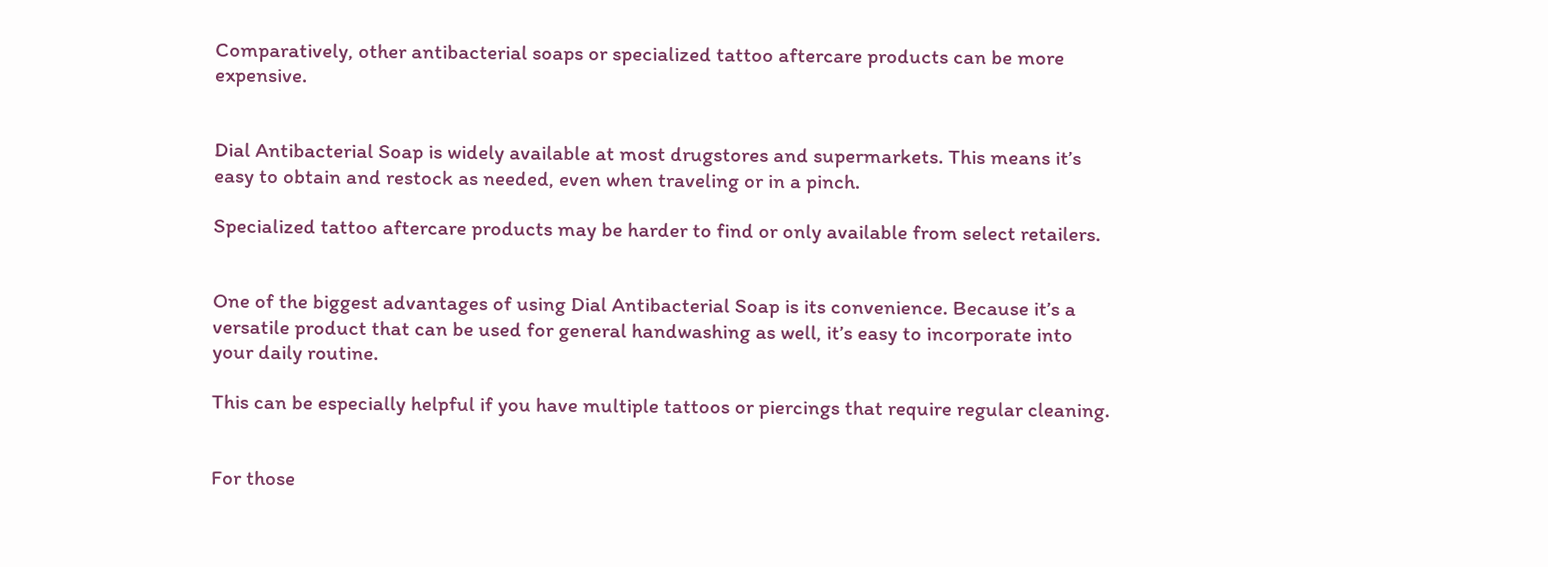Comparatively, other antibacterial soaps or specialized tattoo aftercare products can be more expensive.


Dial Antibacterial Soap is widely available at most drugstores and supermarkets. This means it’s easy to obtain and restock as needed, even when traveling or in a pinch.

Specialized tattoo aftercare products may be harder to find or only available from select retailers.


One of the biggest advantages of using Dial Antibacterial Soap is its convenience. Because it’s a versatile product that can be used for general handwashing as well, it’s easy to incorporate into your daily routine.

This can be especially helpful if you have multiple tattoos or piercings that require regular cleaning.


For those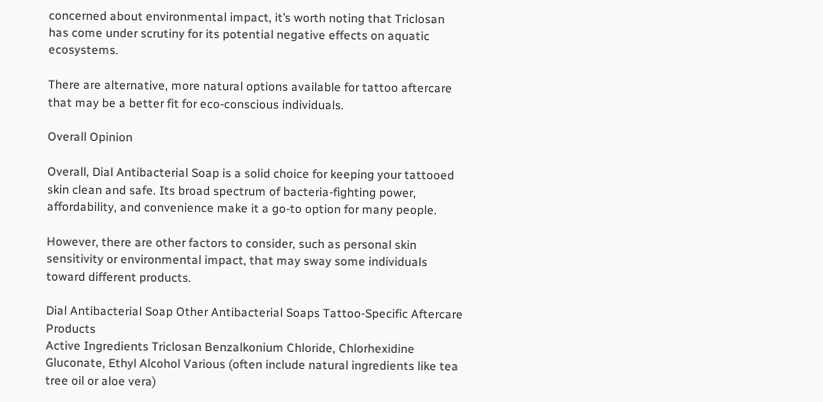concerned about environmental impact, it’s worth noting that Triclosan has come under scrutiny for its potential negative effects on aquatic ecosystems.

There are alternative, more natural options available for tattoo aftercare that may be a better fit for eco-conscious individuals.

Overall Opinion

Overall, Dial Antibacterial Soap is a solid choice for keeping your tattooed skin clean and safe. Its broad spectrum of bacteria-fighting power, affordability, and convenience make it a go-to option for many people.

However, there are other factors to consider, such as personal skin sensitivity or environmental impact, that may sway some individuals toward different products.

Dial Antibacterial Soap Other Antibacterial Soaps Tattoo-Specific Aftercare Products
Active Ingredients Triclosan Benzalkonium Chloride, Chlorhexidine Gluconate, Ethyl Alcohol Various (often include natural ingredients like tea tree oil or aloe vera)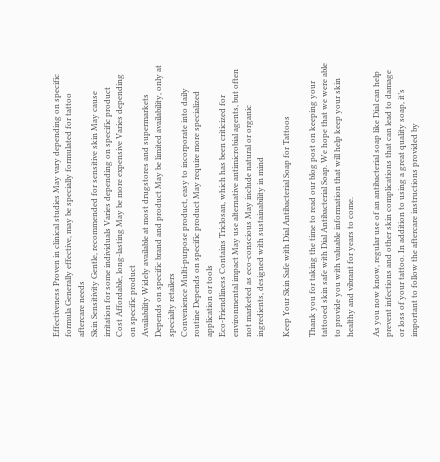Effectiveness Proven in clinical studies May vary depending on specific formula Generally effective, may be specially formulated for tattoo aftercare needs
Skin Sensitivity Gentle, recommended for sensitive skin May cause irritation for some individuals Varies depending on specific product
Cost Affordable, long-lasting May be more expensive Varies depending on specific product
Availability Widely available at most drugstores and supermarkets Depends on specific brand and product May be limited availability, only at specialty retailers
Convenience Multi-purpose product, easy to incorporate into daily routine Depends on specific product May require more specialized application or tools
Eco-Friendliness Contains Triclosan, which has been criticized for environmental impact May use alternative antimicrobial agents, but often not marketed as eco-conscious May include natural or organic ingredients, designed with sustainability in mind

Keep Your Skin Safe with Dial Antibacterial Soap for Tattoos

Thank you for taking the time to read our blog post on keeping your tattooed skin safe with Dial Antibacterial Soap. We hope that we were able to provide you with valuable information that will help keep your skin healthy and vibrant for years to come.

As you now know, regular use of an antibacterial soap like Dial can help prevent infections and other skin complications that can lead to damage or loss of your tattoo. In addition to using a great quality soap, it’s important to follow the aftercare instructions provided by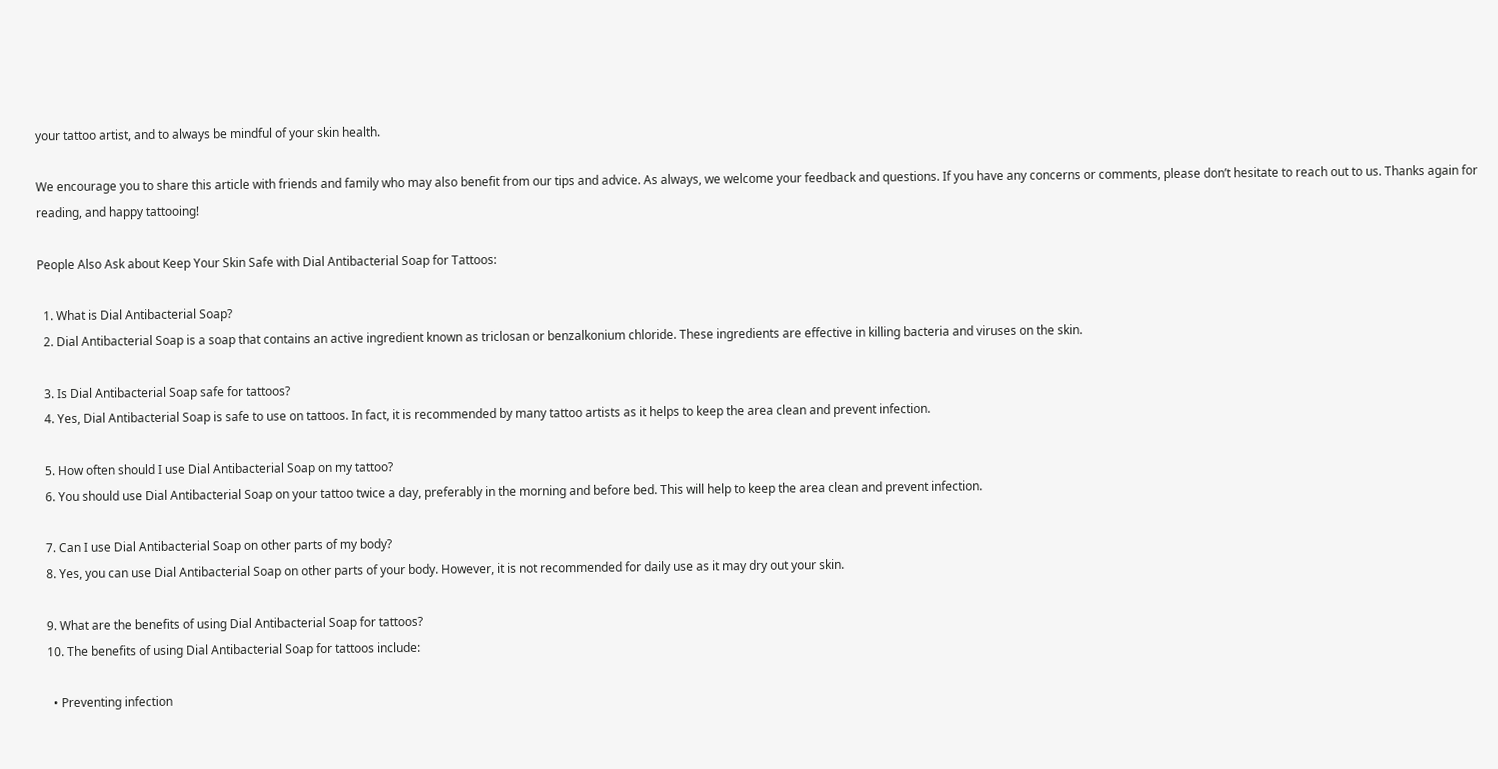your tattoo artist, and to always be mindful of your skin health.

We encourage you to share this article with friends and family who may also benefit from our tips and advice. As always, we welcome your feedback and questions. If you have any concerns or comments, please don’t hesitate to reach out to us. Thanks again for reading, and happy tattooing!

People Also Ask about Keep Your Skin Safe with Dial Antibacterial Soap for Tattoos:

  1. What is Dial Antibacterial Soap?
  2. Dial Antibacterial Soap is a soap that contains an active ingredient known as triclosan or benzalkonium chloride. These ingredients are effective in killing bacteria and viruses on the skin.

  3. Is Dial Antibacterial Soap safe for tattoos?
  4. Yes, Dial Antibacterial Soap is safe to use on tattoos. In fact, it is recommended by many tattoo artists as it helps to keep the area clean and prevent infection.

  5. How often should I use Dial Antibacterial Soap on my tattoo?
  6. You should use Dial Antibacterial Soap on your tattoo twice a day, preferably in the morning and before bed. This will help to keep the area clean and prevent infection.

  7. Can I use Dial Antibacterial Soap on other parts of my body?
  8. Yes, you can use Dial Antibacterial Soap on other parts of your body. However, it is not recommended for daily use as it may dry out your skin.

  9. What are the benefits of using Dial Antibacterial Soap for tattoos?
  10. The benefits of using Dial Antibacterial Soap for tattoos include:

    • Preventing infection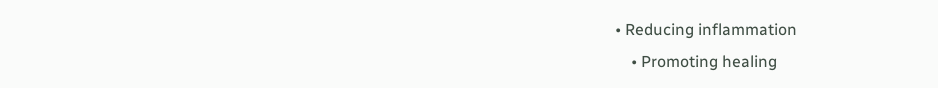• Reducing inflammation
    • Promoting healing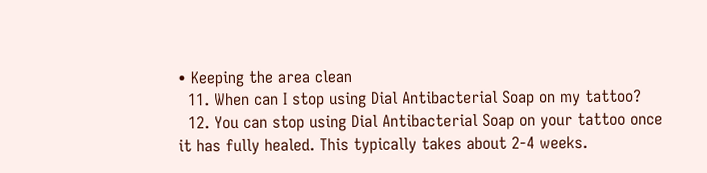• Keeping the area clean
  11. When can I stop using Dial Antibacterial Soap on my tattoo?
  12. You can stop using Dial Antibacterial Soap on your tattoo once it has fully healed. This typically takes about 2-4 weeks.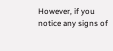However, if you notice any signs of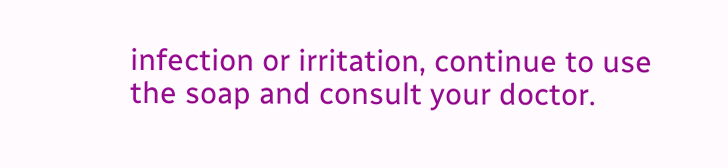infection or irritation, continue to use the soap and consult your doctor.